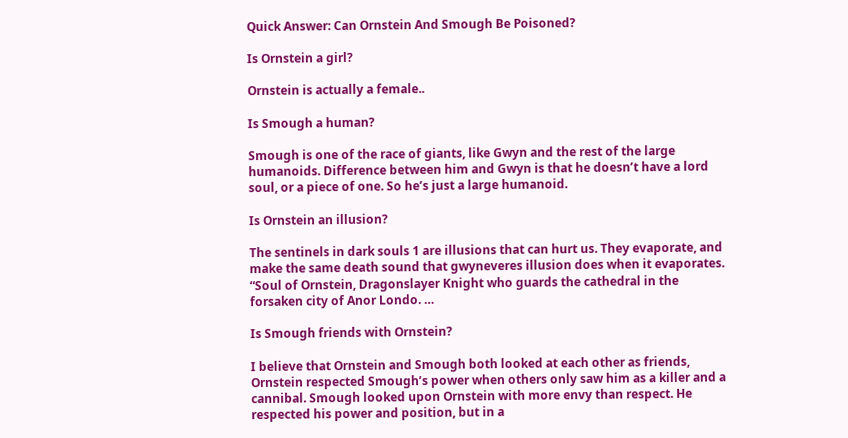Quick Answer: Can Ornstein And Smough Be Poisoned?

Is Ornstein a girl?

Ornstein is actually a female..

Is Smough a human?

Smough is one of the race of giants, like Gwyn and the rest of the large humanoids. Difference between him and Gwyn is that he doesn’t have a lord soul, or a piece of one. So he’s just a large humanoid.

Is Ornstein an illusion?

The sentinels in dark souls 1 are illusions that can hurt us. They evaporate, and make the same death sound that gwyneveres illusion does when it evaporates. “Soul of Ornstein, Dragonslayer Knight who guards the cathedral in the forsaken city of Anor Londo. …

Is Smough friends with Ornstein?

I believe that Ornstein and Smough both looked at each other as friends, Ornstein respected Smough’s power when others only saw him as a killer and a cannibal. Smough looked upon Ornstein with more envy than respect. He respected his power and position, but in a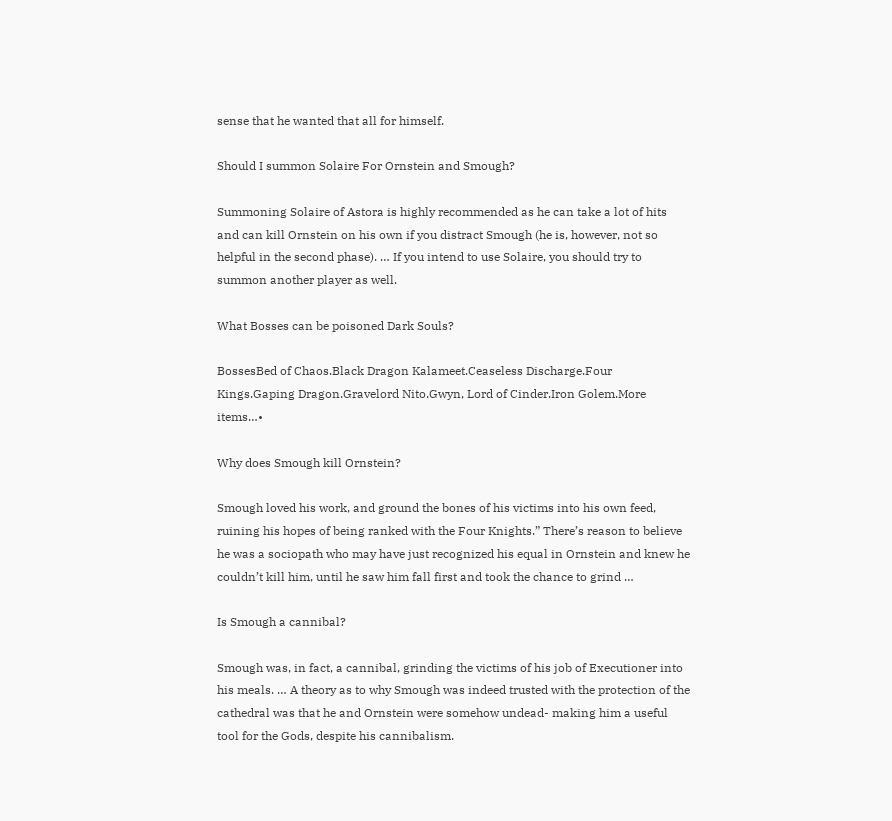sense that he wanted that all for himself.

Should I summon Solaire For Ornstein and Smough?

Summoning Solaire of Astora is highly recommended as he can take a lot of hits and can kill Ornstein on his own if you distract Smough (he is, however, not so helpful in the second phase). … If you intend to use Solaire, you should try to summon another player as well.

What Bosses can be poisoned Dark Souls?

BossesBed of Chaos.Black Dragon Kalameet.Ceaseless Discharge.Four Kings.Gaping Dragon.Gravelord Nito.Gwyn, Lord of Cinder.Iron Golem.More items…•

Why does Smough kill Ornstein?

Smough loved his work, and ground the bones of his victims into his own feed, ruining his hopes of being ranked with the Four Knights.” There’s reason to believe he was a sociopath who may have just recognized his equal in Ornstein and knew he couldn’t kill him, until he saw him fall first and took the chance to grind …

Is Smough a cannibal?

Smough was, in fact, a cannibal, grinding the victims of his job of Executioner into his meals. … A theory as to why Smough was indeed trusted with the protection of the cathedral was that he and Ornstein were somehow undead- making him a useful tool for the Gods, despite his cannibalism.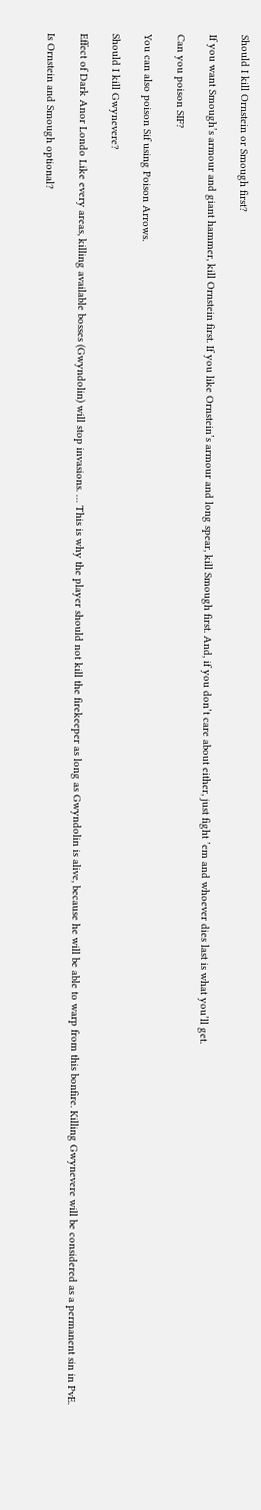Should I kill Ornstein or Smough first?

If you want Smough’s armour and giant hammer, kill Ornstein first. If you like Ornstein’s armour and long spear, kill Smough first. And, if you don’t care about either, just fight ’em and whoever dies last is what you’ll get.

Can you poison SIF?

You can also poison Sif using Poison Arrows.

Should I kill Gwynevere?

Effect of Dark Anor Londo Like every areas, killing available bosses (Gwyndolin) will stop invasions. … This is why the player should not kill the firekeeper as long as Gwyndolin is alive, because he will be able to warp from this bonfire. Killing Gwynevere will be considered as a permanent sin in PvE.

Is Ornstein and Smough optional?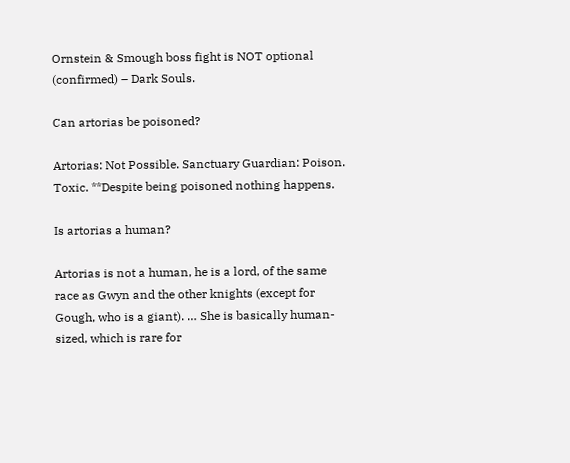Ornstein & Smough boss fight is NOT optional (confirmed) – Dark Souls.

Can artorias be poisoned?

Artorias: Not Possible. Sanctuary Guardian: Poison. Toxic. **Despite being poisoned nothing happens.

Is artorias a human?

Artorias is not a human, he is a lord, of the same race as Gwyn and the other knights (except for Gough, who is a giant). … She is basically human-sized, which is rare for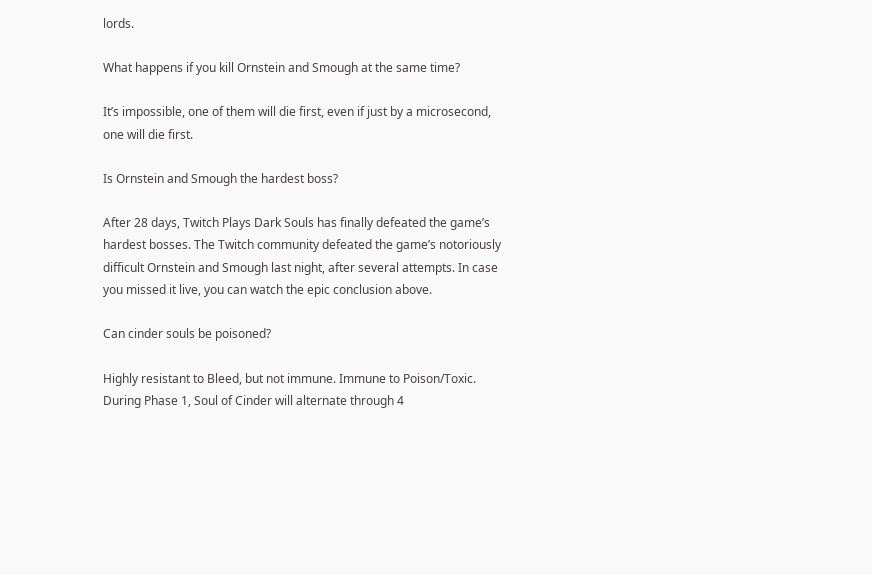lords.

What happens if you kill Ornstein and Smough at the same time?

It’s impossible, one of them will die first, even if just by a microsecond, one will die first.

Is Ornstein and Smough the hardest boss?

After 28 days, Twitch Plays Dark Souls has finally defeated the game’s hardest bosses. The Twitch community defeated the game’s notoriously difficult Ornstein and Smough last night, after several attempts. In case you missed it live, you can watch the epic conclusion above.

Can cinder souls be poisoned?

Highly resistant to Bleed, but not immune. Immune to Poison/Toxic. During Phase 1, Soul of Cinder will alternate through 4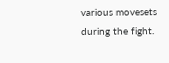various movesets during the fight.